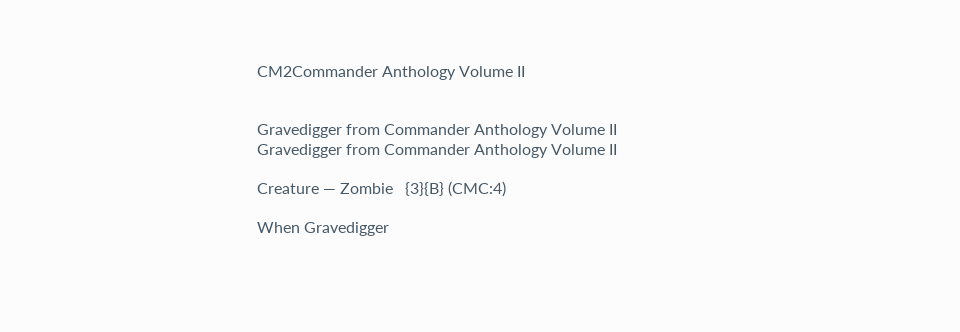CM2Commander Anthology Volume II


Gravedigger from Commander Anthology Volume II
Gravedigger from Commander Anthology Volume II

Creature — Zombie   {3}{B} (CMC:4)

When Gravedigger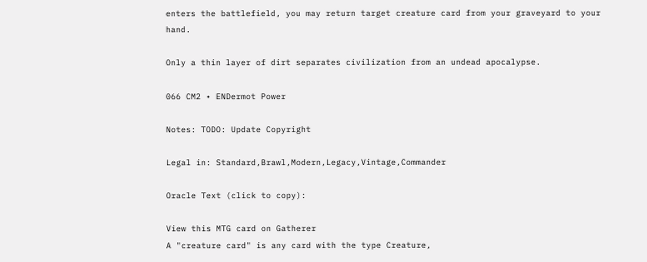enters the battlefield, you may return target creature card from your graveyard to your hand.

Only a thin layer of dirt separates civilization from an undead apocalypse.

066 CM2 • ENDermot Power

Notes: TODO: Update Copyright

Legal in: Standard,Brawl,Modern,Legacy,Vintage,Commander

Oracle Text (click to copy):

View this MTG card on Gatherer
A "creature card" is any card with the type Creature,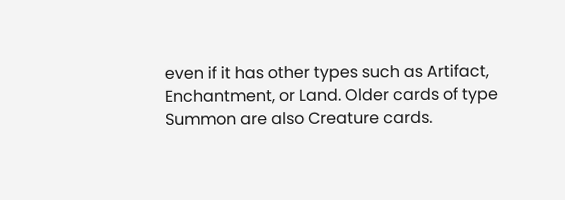even if it has other types such as Artifact, Enchantment, or Land. Older cards of type Summon are also Creature cards.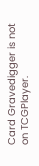Card Gravedigger is not on TCGPlayer.